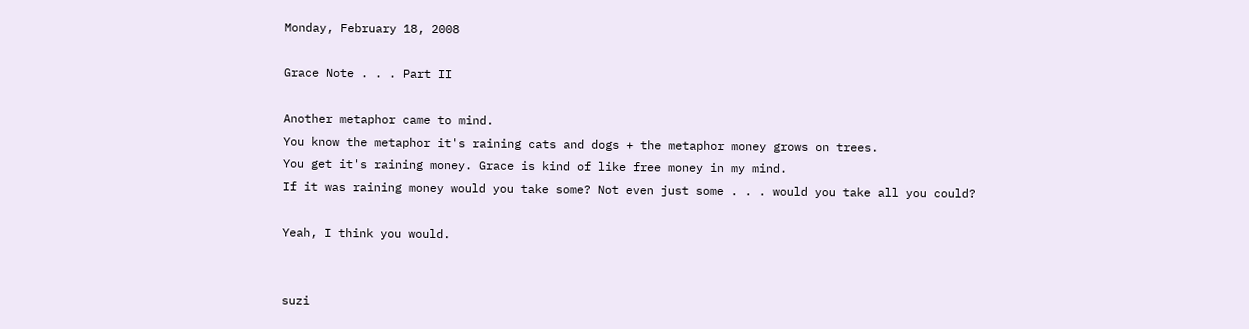Monday, February 18, 2008

Grace Note . . . Part II

Another metaphor came to mind.
You know the metaphor it's raining cats and dogs + the metaphor money grows on trees.
You get it's raining money. Grace is kind of like free money in my mind.
If it was raining money would you take some? Not even just some . . . would you take all you could?

Yeah, I think you would.


suzi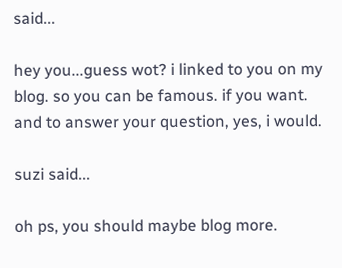said...

hey you...guess wot? i linked to you on my blog. so you can be famous. if you want.
and to answer your question, yes, i would.

suzi said...

oh ps, you should maybe blog more.